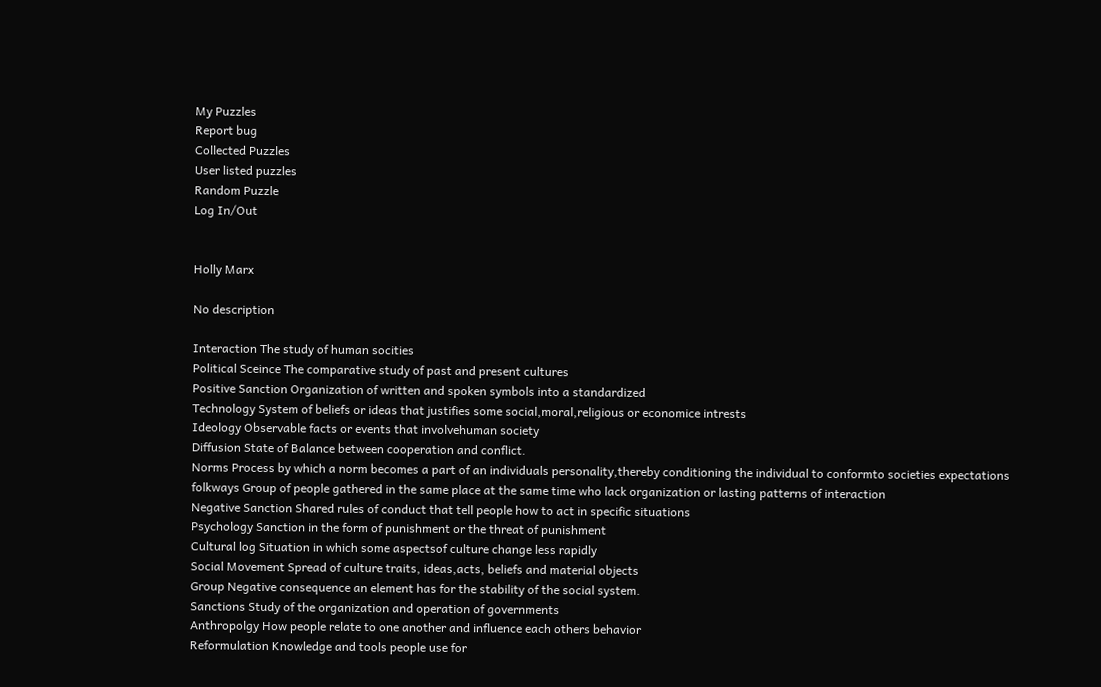My Puzzles
Report bug
Collected Puzzles
User listed puzzles
Random Puzzle
Log In/Out


Holly Marx

No description

Interaction The study of human socities
Political Sceince The comparative study of past and present cultures
Positive Sanction Organization of written and spoken symbols into a standardized
Technology System of beliefs or ideas that justifies some social,moral,religious or economice intrests
Ideology Observable facts or events that involvehuman society
Diffusion State of Balance between cooperation and conflict.
Norms Process by which a norm becomes a part of an individuals personality,thereby conditioning the individual to conformto societies expectations
folkways Group of people gathered in the same place at the same time who lack organization or lasting patterns of interaction
Negative Sanction Shared rules of conduct that tell people how to act in specific situations
Psychology Sanction in the form of punishment or the threat of punishment
Cultural log Situation in which some aspectsof culture change less rapidly
Social Movement Spread of culture traits, ideas,acts, beliefs and material objects
Group Negative consequence an element has for the stability of the social system.
Sanctions Study of the organization and operation of governments
Anthropolgy How people relate to one another and influence each others behavior
Reformulation Knowledge and tools people use for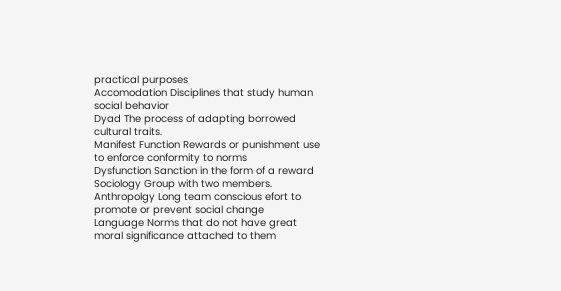practical purposes
Accomodation Disciplines that study human social behavior
Dyad The process of adapting borrowed cultural traits.
Manifest Function Rewards or punishment use to enforce conformity to norms
Dysfunction Sanction in the form of a reward
Sociology Group with two members.
Anthropolgy Long team conscious efort to promote or prevent social change
Language Norms that do not have great moral significance attached to them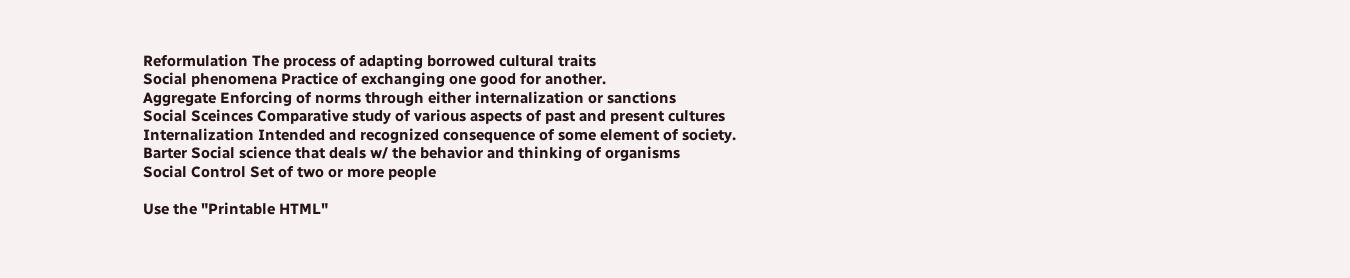Reformulation The process of adapting borrowed cultural traits
Social phenomena Practice of exchanging one good for another.
Aggregate Enforcing of norms through either internalization or sanctions
Social Sceinces Comparative study of various aspects of past and present cultures
Internalization Intended and recognized consequence of some element of society.
Barter Social science that deals w/ the behavior and thinking of organisms
Social Control Set of two or more people

Use the "Printable HTML"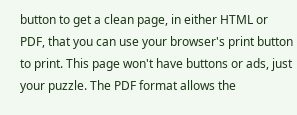button to get a clean page, in either HTML or PDF, that you can use your browser's print button to print. This page won't have buttons or ads, just your puzzle. The PDF format allows the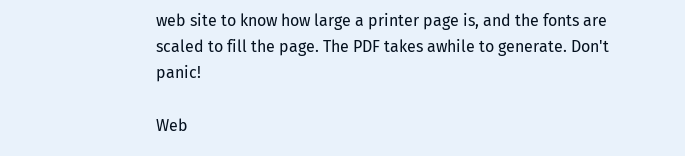web site to know how large a printer page is, and the fonts are scaled to fill the page. The PDF takes awhile to generate. Don't panic!

Web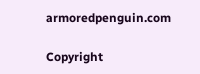armoredpenguin.com

Copyright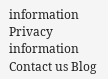information Privacy information Contact us Blog